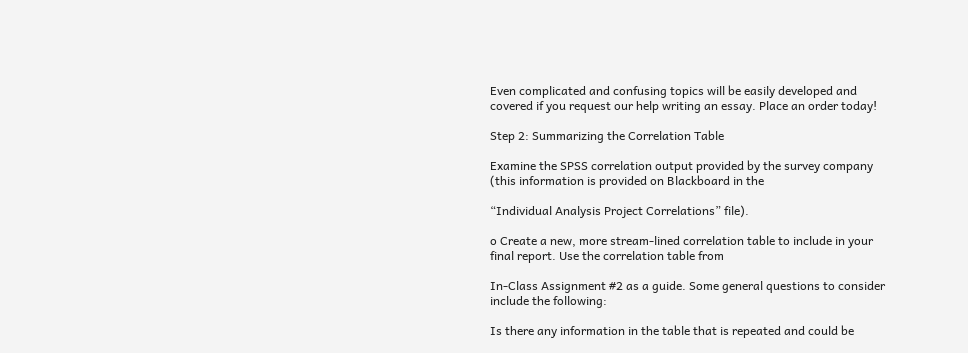Even complicated and confusing topics will be easily developed and covered if you request our help writing an essay. Place an order today!

Step 2: Summarizing the Correlation Table

Examine the SPSS correlation output provided by the survey company (this information is provided on Blackboard in the

“Individual Analysis Project Correlations” file).

o Create a new, more stream-lined correlation table to include in your final report. Use the correlation table from

In-Class Assignment #2 as a guide. Some general questions to consider include the following:

Is there any information in the table that is repeated and could be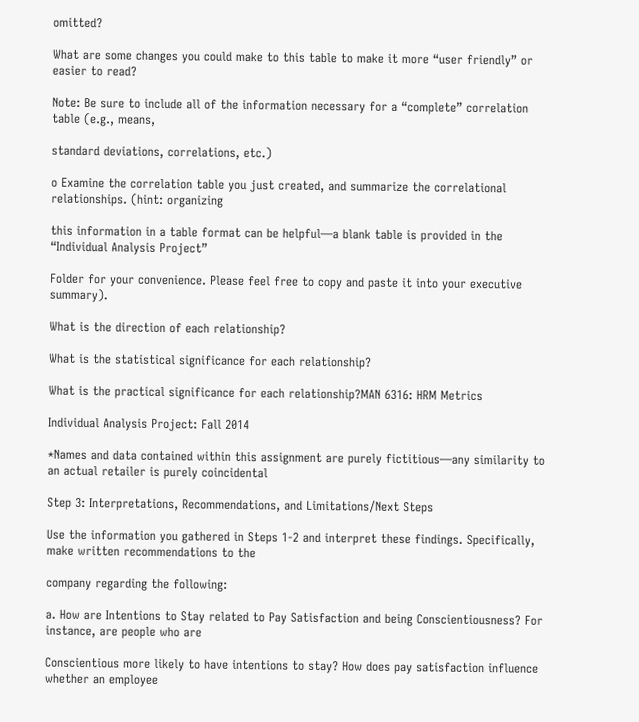omitted?

What are some changes you could make to this table to make it more “user friendly” or easier to read?

Note: Be sure to include all of the information necessary for a “complete” correlation table (e.g., means,

standard deviations, correlations, etc.)

o Examine the correlation table you just created, and summarize the correlational relationships. (hint: organizing

this information in a table format can be helpful—a blank table is provided in the “Individual Analysis Project”

Folder for your convenience. Please feel free to copy and paste it into your executive summary).

What is the direction of each relationship?

What is the statistical significance for each relationship?

What is the practical significance for each relationship?MAN 6316: HRM Metrics

Individual Analysis Project: Fall 2014

*Names and data contained within this assignment are purely fictitious—any similarity to an actual retailer is purely coincidental

Step 3: Interpretations, Recommendations, and Limitations/Next Steps

Use the information you gathered in Steps 1-2 and interpret these findings. Specifically, make written recommendations to the

company regarding the following:

a. How are Intentions to Stay related to Pay Satisfaction and being Conscientiousness? For instance, are people who are

Conscientious more likely to have intentions to stay? How does pay satisfaction influence whether an employee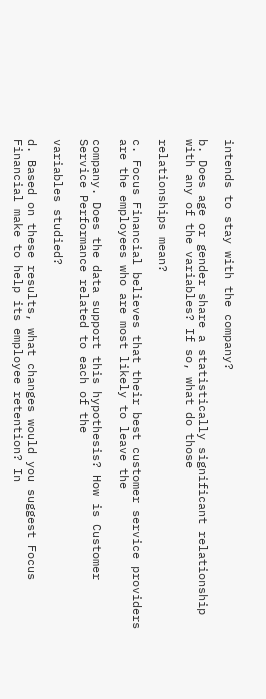intends to stay with the company?

b. Does age or gender share a statistically significant relationship with any of the variables? If so, what do those

relationships mean?

c. Focus Financial believes that their best customer service providers are the employees who are most likely to leave the

company. Does the data support this hypothesis? How is Customer Service Performance related to each of the

variables studied?

d. Based on these results, what changes would you suggest Focus Financial make to help its employee retention? In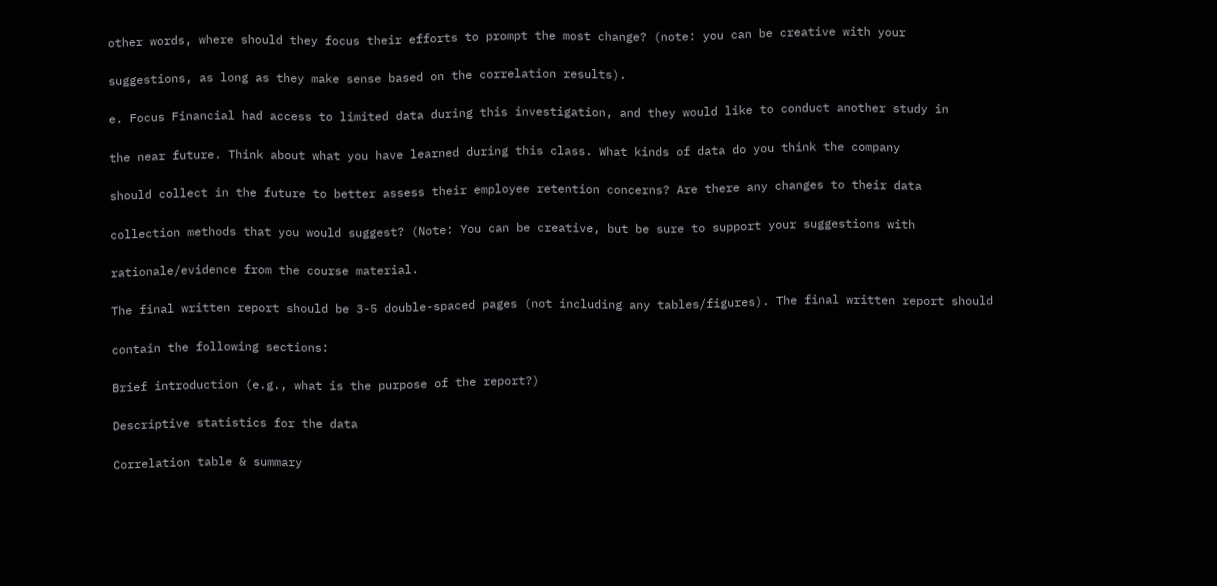other words, where should they focus their efforts to prompt the most change? (note: you can be creative with your

suggestions, as long as they make sense based on the correlation results).

e. Focus Financial had access to limited data during this investigation, and they would like to conduct another study in

the near future. Think about what you have learned during this class. What kinds of data do you think the company

should collect in the future to better assess their employee retention concerns? Are there any changes to their data

collection methods that you would suggest? (Note: You can be creative, but be sure to support your suggestions with

rationale/evidence from the course material.

The final written report should be 3-5 double-spaced pages (not including any tables/figures). The final written report should

contain the following sections:

Brief introduction (e.g., what is the purpose of the report?)

Descriptive statistics for the data

Correlation table & summary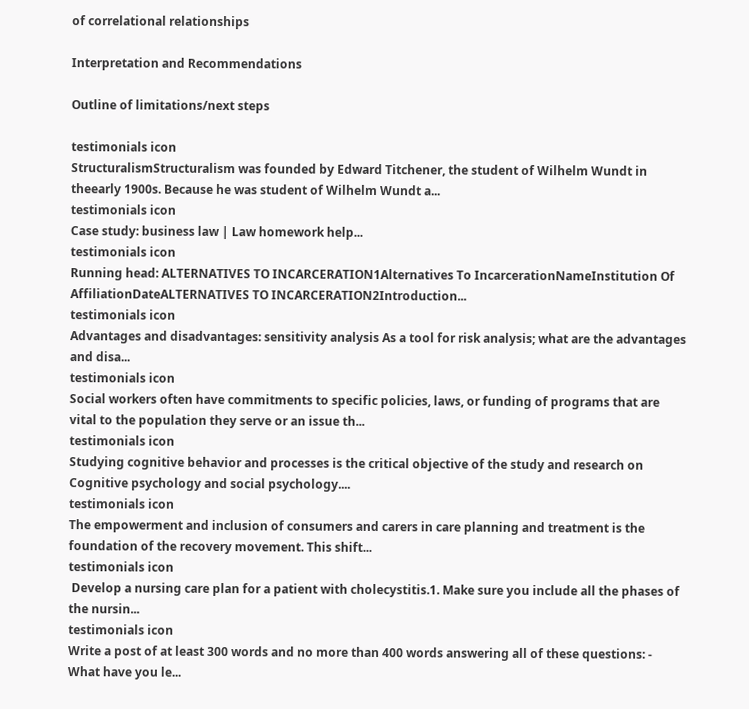of correlational relationships

Interpretation and Recommendations

Outline of limitations/next steps

testimonials icon
StructuralismStructuralism was founded by Edward Titchener, the student of Wilhelm Wundt in theearly 1900s. Because he was student of Wilhelm Wundt a...
testimonials icon
Case study: business law | Law homework help...
testimonials icon
Running head: ALTERNATIVES TO INCARCERATION1Alternatives To IncarcerationNameInstitution Of AffiliationDateALTERNATIVES TO INCARCERATION2Introduction...
testimonials icon
Advantages and disadvantages: sensitivity analysis As a tool for risk analysis; what are the advantages and disa...
testimonials icon
Social workers often have commitments to specific policies, laws, or funding of programs that are vital to the population they serve or an issue th...
testimonials icon
Studying cognitive behavior and processes is the critical objective of the study and research on Cognitive psychology and social psychology....
testimonials icon
The empowerment and inclusion of consumers and carers in care planning and treatment is the foundation of the recovery movement. This shift...
testimonials icon
 Develop a nursing care plan for a patient with cholecystitis.1. Make sure you include all the phases of the nursin...
testimonials icon
Write a post of at least 300 words and no more than 400 words answering all of these questions: - What have you le...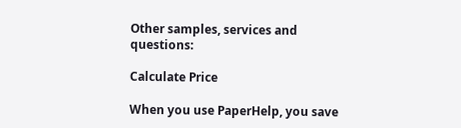Other samples, services and questions:

Calculate Price

When you use PaperHelp, you save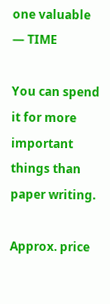one valuable — TIME

You can spend it for more important things than paper writing.

Approx. price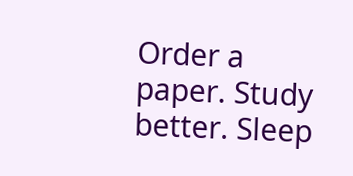Order a paper. Study better. Sleep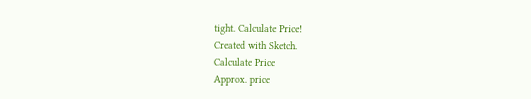tight. Calculate Price!
Created with Sketch.
Calculate Price
Approx. price